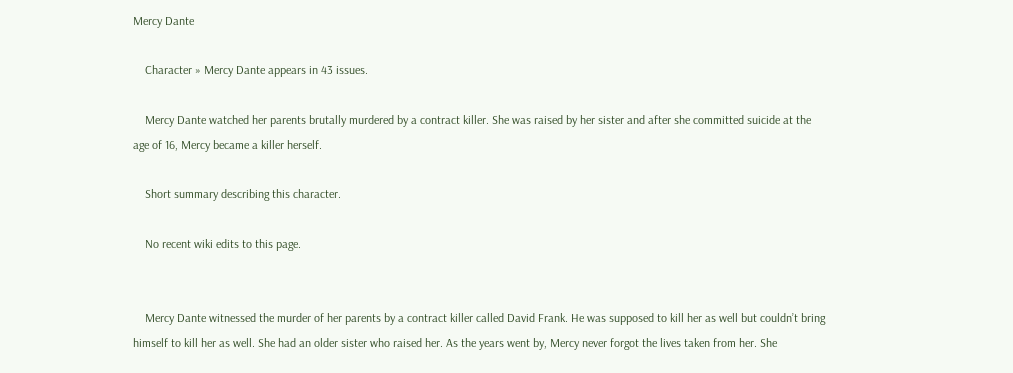Mercy Dante

    Character » Mercy Dante appears in 43 issues.

    Mercy Dante watched her parents brutally murdered by a contract killer. She was raised by her sister and after she committed suicide at the age of 16, Mercy became a killer herself.

    Short summary describing this character.

    No recent wiki edits to this page.


    Mercy Dante witnessed the murder of her parents by a contract killer called David Frank. He was supposed to kill her as well but couldn’t bring himself to kill her as well. She had an older sister who raised her. As the years went by, Mercy never forgot the lives taken from her. She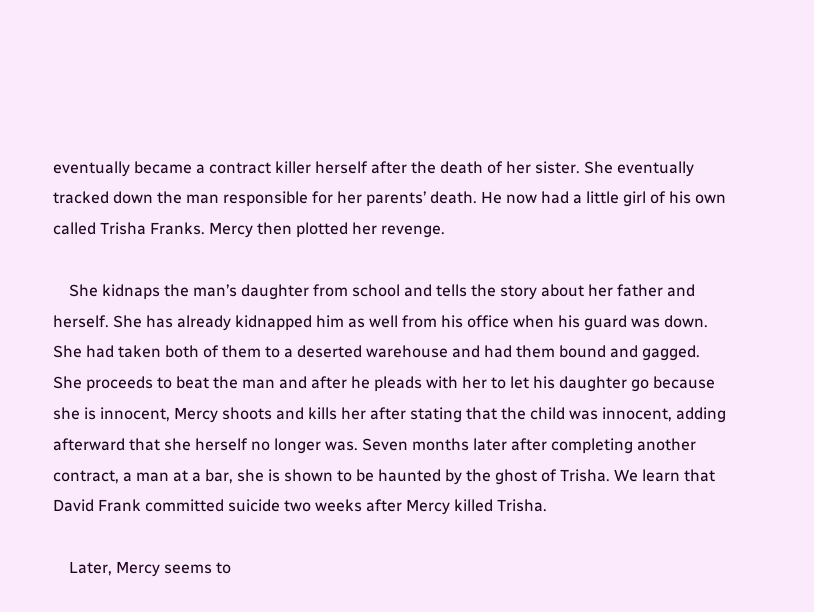eventually became a contract killer herself after the death of her sister. She eventually tracked down the man responsible for her parents’ death. He now had a little girl of his own called Trisha Franks. Mercy then plotted her revenge.

    She kidnaps the man’s daughter from school and tells the story about her father and herself. She has already kidnapped him as well from his office when his guard was down. She had taken both of them to a deserted warehouse and had them bound and gagged. She proceeds to beat the man and after he pleads with her to let his daughter go because she is innocent, Mercy shoots and kills her after stating that the child was innocent, adding afterward that she herself no longer was. Seven months later after completing another contract, a man at a bar, she is shown to be haunted by the ghost of Trisha. We learn that David Frank committed suicide two weeks after Mercy killed Trisha.

    Later, Mercy seems to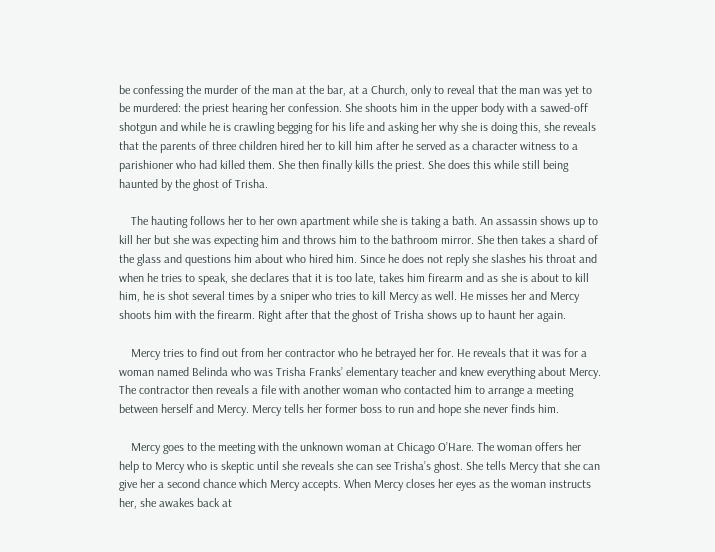be confessing the murder of the man at the bar, at a Church, only to reveal that the man was yet to be murdered: the priest hearing her confession. She shoots him in the upper body with a sawed-off shotgun and while he is crawling begging for his life and asking her why she is doing this, she reveals that the parents of three children hired her to kill him after he served as a character witness to a parishioner who had killed them. She then finally kills the priest. She does this while still being haunted by the ghost of Trisha.

    The hauting follows her to her own apartment while she is taking a bath. An assassin shows up to kill her but she was expecting him and throws him to the bathroom mirror. She then takes a shard of the glass and questions him about who hired him. Since he does not reply she slashes his throat and when he tries to speak, she declares that it is too late, takes him firearm and as she is about to kill him, he is shot several times by a sniper who tries to kill Mercy as well. He misses her and Mercy shoots him with the firearm. Right after that the ghost of Trisha shows up to haunt her again.

    Mercy tries to find out from her contractor who he betrayed her for. He reveals that it was for a woman named Belinda who was Trisha Franks’ elementary teacher and knew everything about Mercy. The contractor then reveals a file with another woman who contacted him to arrange a meeting between herself and Mercy. Mercy tells her former boss to run and hope she never finds him.

    Mercy goes to the meeting with the unknown woman at Chicago O’Hare. The woman offers her help to Mercy who is skeptic until she reveals she can see Trisha’s ghost. She tells Mercy that she can give her a second chance which Mercy accepts. When Mercy closes her eyes as the woman instructs her, she awakes back at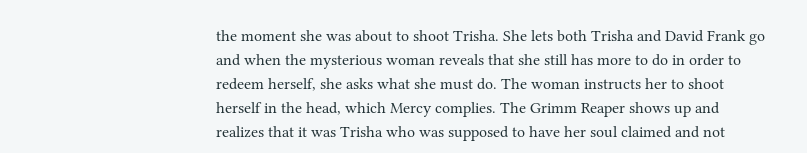the moment she was about to shoot Trisha. She lets both Trisha and David Frank go and when the mysterious woman reveals that she still has more to do in order to redeem herself, she asks what she must do. The woman instructs her to shoot herself in the head, which Mercy complies. The Grimm Reaper shows up and realizes that it was Trisha who was supposed to have her soul claimed and not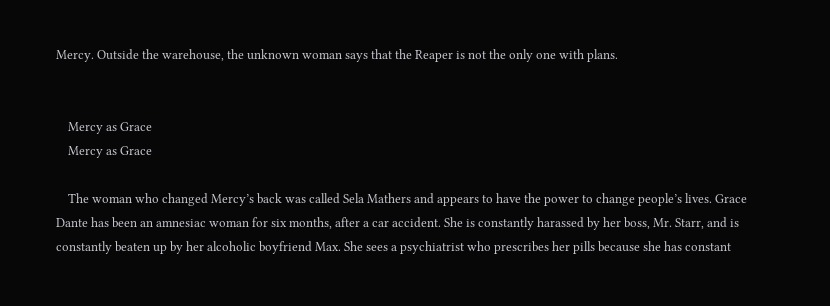Mercy. Outside the warehouse, the unknown woman says that the Reaper is not the only one with plans.


    Mercy as Grace
    Mercy as Grace

    The woman who changed Mercy’s back was called Sela Mathers and appears to have the power to change people’s lives. Grace Dante has been an amnesiac woman for six months, after a car accident. She is constantly harassed by her boss, Mr. Starr, and is constantly beaten up by her alcoholic boyfriend Max. She sees a psychiatrist who prescribes her pills because she has constant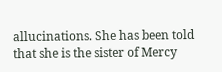allucinations. She has been told that she is the sister of Mercy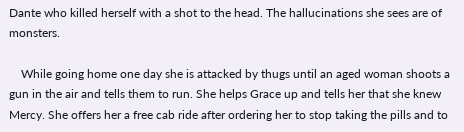Dante who killed herself with a shot to the head. The hallucinations she sees are of monsters.

    While going home one day she is attacked by thugs until an aged woman shoots a gun in the air and tells them to run. She helps Grace up and tells her that she knew Mercy. She offers her a free cab ride after ordering her to stop taking the pills and to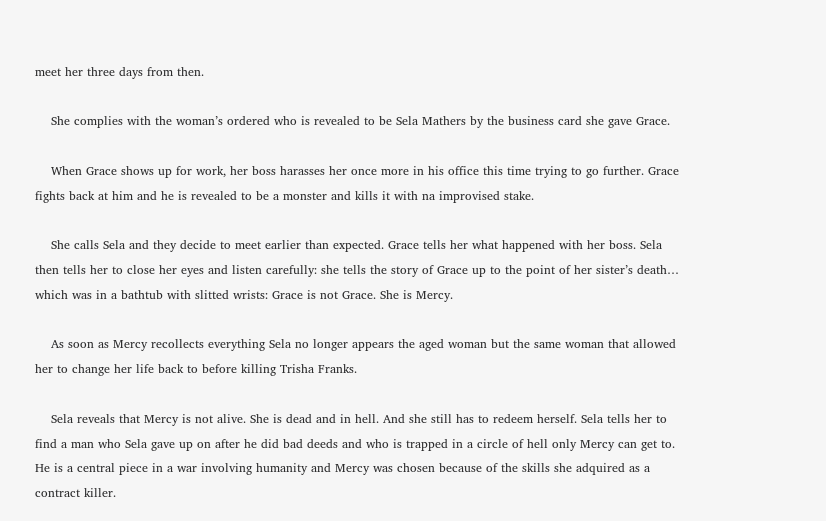meet her three days from then.

    She complies with the woman’s ordered who is revealed to be Sela Mathers by the business card she gave Grace.

    When Grace shows up for work, her boss harasses her once more in his office this time trying to go further. Grace fights back at him and he is revealed to be a monster and kills it with na improvised stake.

    She calls Sela and they decide to meet earlier than expected. Grace tells her what happened with her boss. Sela then tells her to close her eyes and listen carefully: she tells the story of Grace up to the point of her sister’s death… which was in a bathtub with slitted wrists: Grace is not Grace. She is Mercy.

    As soon as Mercy recollects everything Sela no longer appears the aged woman but the same woman that allowed her to change her life back to before killing Trisha Franks.

    Sela reveals that Mercy is not alive. She is dead and in hell. And she still has to redeem herself. Sela tells her to find a man who Sela gave up on after he did bad deeds and who is trapped in a circle of hell only Mercy can get to. He is a central piece in a war involving humanity and Mercy was chosen because of the skills she adquired as a contract killer.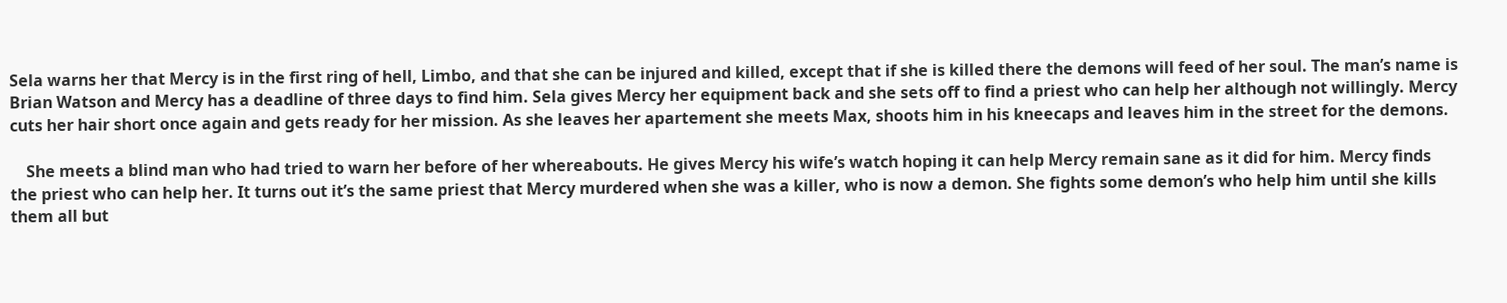Sela warns her that Mercy is in the first ring of hell, Limbo, and that she can be injured and killed, except that if she is killed there the demons will feed of her soul. The man’s name is Brian Watson and Mercy has a deadline of three days to find him. Sela gives Mercy her equipment back and she sets off to find a priest who can help her although not willingly. Mercy cuts her hair short once again and gets ready for her mission. As she leaves her apartement she meets Max, shoots him in his kneecaps and leaves him in the street for the demons.

    She meets a blind man who had tried to warn her before of her whereabouts. He gives Mercy his wife’s watch hoping it can help Mercy remain sane as it did for him. Mercy finds the priest who can help her. It turns out it’s the same priest that Mercy murdered when she was a killer, who is now a demon. She fights some demon’s who help him until she kills them all but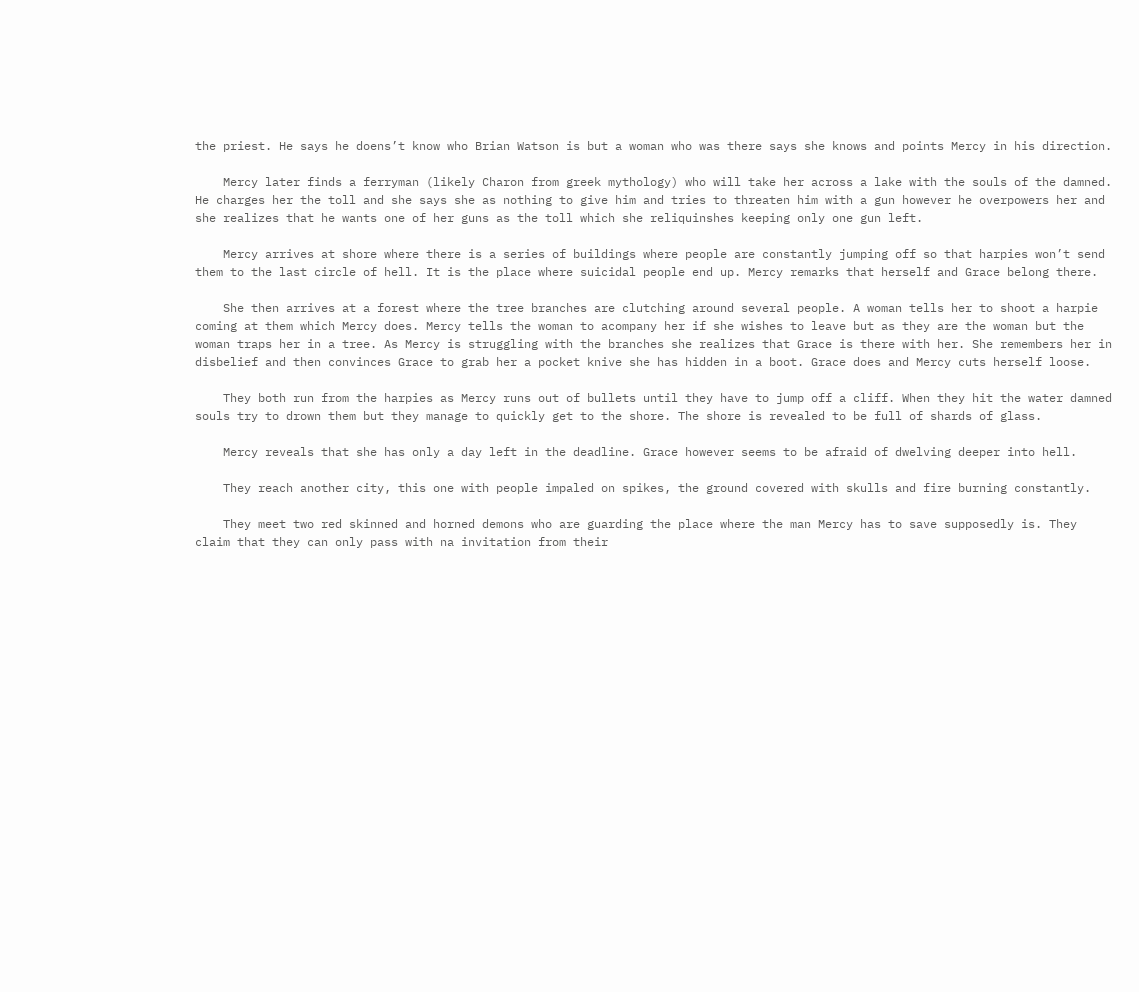the priest. He says he doens’t know who Brian Watson is but a woman who was there says she knows and points Mercy in his direction.

    Mercy later finds a ferryman (likely Charon from greek mythology) who will take her across a lake with the souls of the damned. He charges her the toll and she says she as nothing to give him and tries to threaten him with a gun however he overpowers her and she realizes that he wants one of her guns as the toll which she reliquinshes keeping only one gun left.

    Mercy arrives at shore where there is a series of buildings where people are constantly jumping off so that harpies won’t send them to the last circle of hell. It is the place where suicidal people end up. Mercy remarks that herself and Grace belong there.

    She then arrives at a forest where the tree branches are clutching around several people. A woman tells her to shoot a harpie coming at them which Mercy does. Mercy tells the woman to acompany her if she wishes to leave but as they are the woman but the woman traps her in a tree. As Mercy is struggling with the branches she realizes that Grace is there with her. She remembers her in disbelief and then convinces Grace to grab her a pocket knive she has hidden in a boot. Grace does and Mercy cuts herself loose.

    They both run from the harpies as Mercy runs out of bullets until they have to jump off a cliff. When they hit the water damned souls try to drown them but they manage to quickly get to the shore. The shore is revealed to be full of shards of glass.

    Mercy reveals that she has only a day left in the deadline. Grace however seems to be afraid of dwelving deeper into hell.

    They reach another city, this one with people impaled on spikes, the ground covered with skulls and fire burning constantly.

    They meet two red skinned and horned demons who are guarding the place where the man Mercy has to save supposedly is. They claim that they can only pass with na invitation from their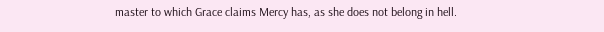master to which Grace claims Mercy has, as she does not belong in hell.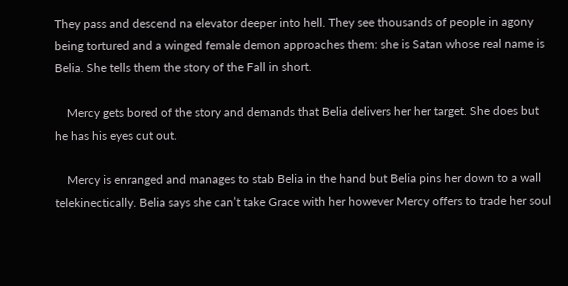They pass and descend na elevator deeper into hell. They see thousands of people in agony being tortured and a winged female demon approaches them: she is Satan whose real name is Belia. She tells them the story of the Fall in short.

    Mercy gets bored of the story and demands that Belia delivers her her target. She does but he has his eyes cut out.

    Mercy is enranged and manages to stab Belia in the hand but Belia pins her down to a wall telekinectically. Belia says she can’t take Grace with her however Mercy offers to trade her soul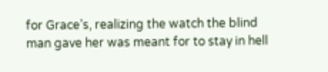for Grace’s, realizing the watch the blind man gave her was meant for to stay in hell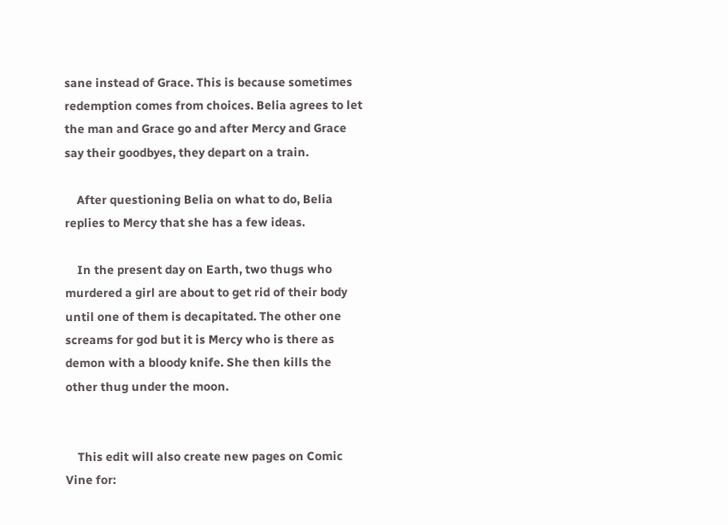sane instead of Grace. This is because sometimes redemption comes from choices. Belia agrees to let the man and Grace go and after Mercy and Grace say their goodbyes, they depart on a train.

    After questioning Belia on what to do, Belia replies to Mercy that she has a few ideas.

    In the present day on Earth, two thugs who murdered a girl are about to get rid of their body until one of them is decapitated. The other one screams for god but it is Mercy who is there as demon with a bloody knife. She then kills the other thug under the moon.


    This edit will also create new pages on Comic Vine for: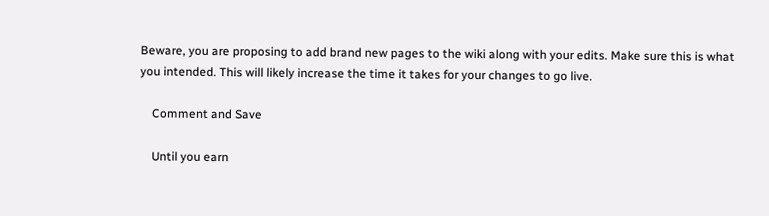Beware, you are proposing to add brand new pages to the wiki along with your edits. Make sure this is what you intended. This will likely increase the time it takes for your changes to go live.

    Comment and Save

    Until you earn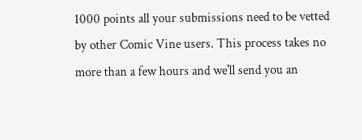1000 points all your submissions need to be vetted by other Comic Vine users. This process takes no more than a few hours and we'll send you an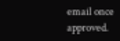email once approved.